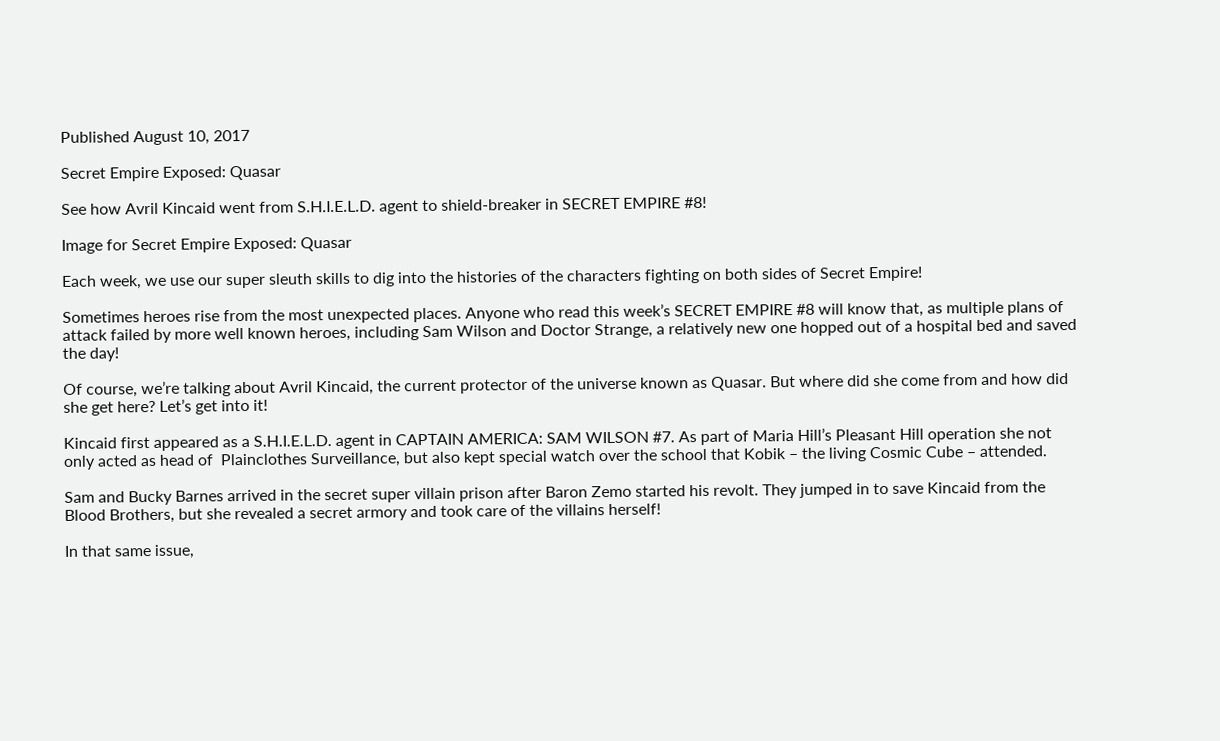Published August 10, 2017

Secret Empire Exposed: Quasar

See how Avril Kincaid went from S.H.I.E.L.D. agent to shield-breaker in SECRET EMPIRE #8!

Image for Secret Empire Exposed: Quasar

Each week, we use our super sleuth skills to dig into the histories of the characters fighting on both sides of Secret Empire!

Sometimes heroes rise from the most unexpected places. Anyone who read this week’s SECRET EMPIRE #8 will know that, as multiple plans of attack failed by more well known heroes, including Sam Wilson and Doctor Strange, a relatively new one hopped out of a hospital bed and saved the day!

Of course, we’re talking about Avril Kincaid, the current protector of the universe known as Quasar. But where did she come from and how did she get here? Let’s get into it!

Kincaid first appeared as a S.H.I.E.L.D. agent in CAPTAIN AMERICA: SAM WILSON #7. As part of Maria Hill’s Pleasant Hill operation she not only acted as head of  Plainclothes Surveillance, but also kept special watch over the school that Kobik – the living Cosmic Cube – attended.

Sam and Bucky Barnes arrived in the secret super villain prison after Baron Zemo started his revolt. They jumped in to save Kincaid from the Blood Brothers, but she revealed a secret armory and took care of the villains herself!

In that same issue,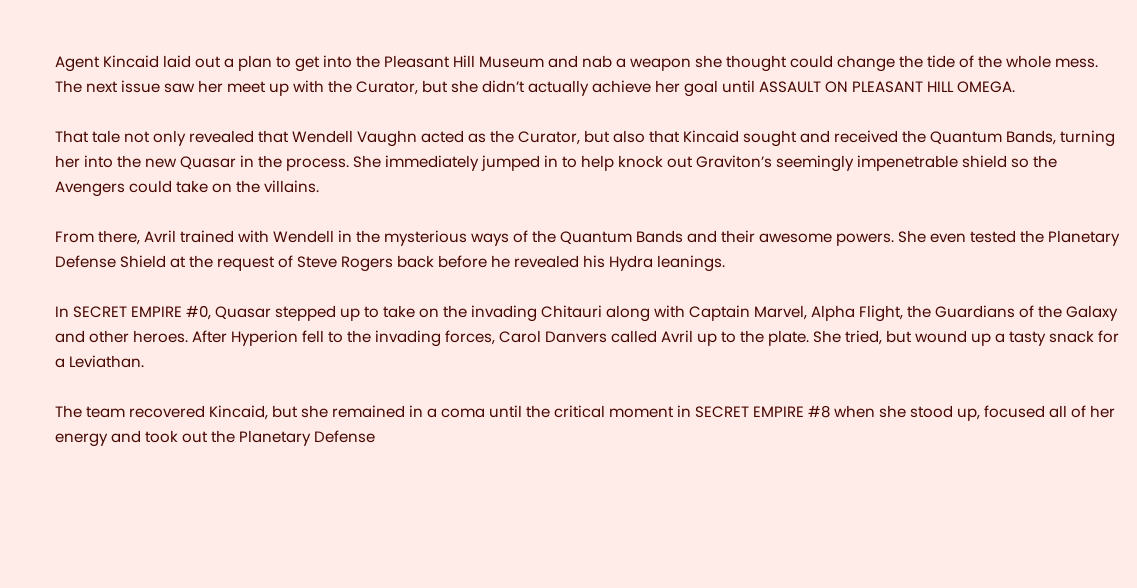Agent Kincaid laid out a plan to get into the Pleasant Hill Museum and nab a weapon she thought could change the tide of the whole mess. The next issue saw her meet up with the Curator, but she didn’t actually achieve her goal until ASSAULT ON PLEASANT HILL OMEGA.

That tale not only revealed that Wendell Vaughn acted as the Curator, but also that Kincaid sought and received the Quantum Bands, turning her into the new Quasar in the process. She immediately jumped in to help knock out Graviton’s seemingly impenetrable shield so the Avengers could take on the villains.

From there, Avril trained with Wendell in the mysterious ways of the Quantum Bands and their awesome powers. She even tested the Planetary Defense Shield at the request of Steve Rogers back before he revealed his Hydra leanings.

In SECRET EMPIRE #0, Quasar stepped up to take on the invading Chitauri along with Captain Marvel, Alpha Flight, the Guardians of the Galaxy and other heroes. After Hyperion fell to the invading forces, Carol Danvers called Avril up to the plate. She tried, but wound up a tasty snack for a Leviathan.

The team recovered Kincaid, but she remained in a coma until the critical moment in SECRET EMPIRE #8 when she stood up, focused all of her energy and took out the Planetary Defense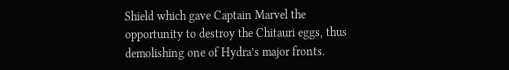Shield which gave Captain Marvel the opportunity to destroy the Chitauri eggs, thus demolishing one of Hydra’s major fronts.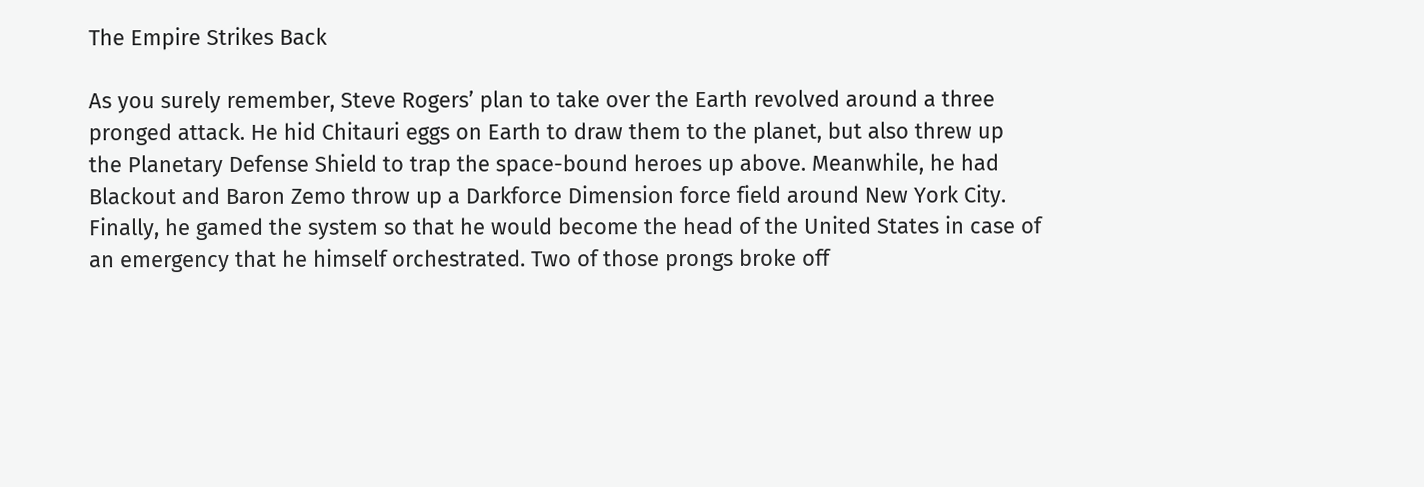The Empire Strikes Back

As you surely remember, Steve Rogers’ plan to take over the Earth revolved around a three pronged attack. He hid Chitauri eggs on Earth to draw them to the planet, but also threw up the Planetary Defense Shield to trap the space-bound heroes up above. Meanwhile, he had Blackout and Baron Zemo throw up a Darkforce Dimension force field around New York City. Finally, he gamed the system so that he would become the head of the United States in case of an emergency that he himself orchestrated. Two of those prongs broke off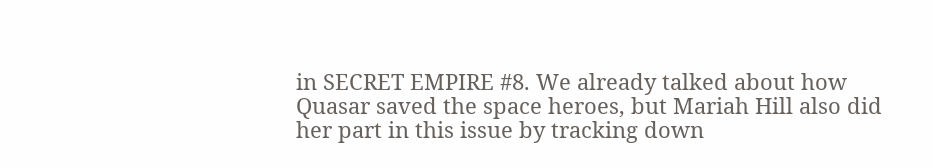in SECRET EMPIRE #8. We already talked about how Quasar saved the space heroes, but Mariah Hill also did her part in this issue by tracking down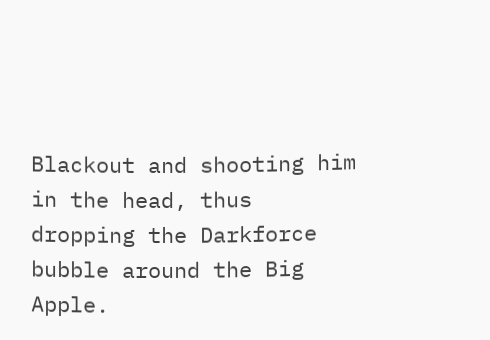Blackout and shooting him in the head, thus dropping the Darkforce bubble around the Big Apple.